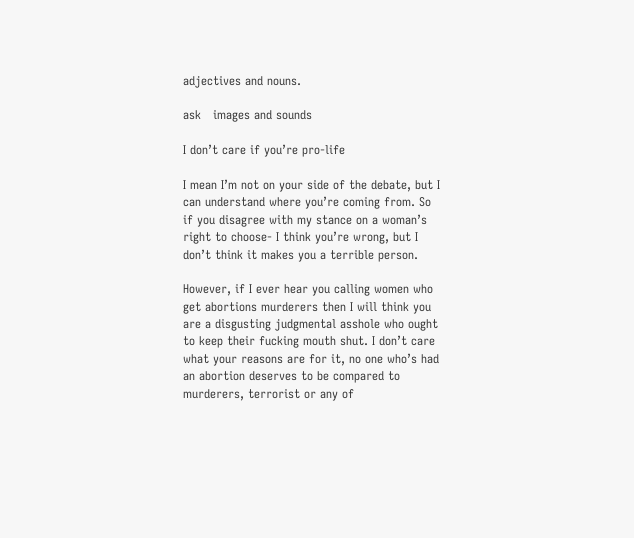adjectives and nouns.

ask   images and sounds

I don’t care if you’re pro-life

I mean I’m not on your side of the debate, but I can understand where you’re coming from. So if you disagree with my stance on a woman’s right to choose- I think you’re wrong, but I don’t think it makes you a terrible person.

However, if I ever hear you calling women who get abortions murderers then I will think you are a disgusting judgmental asshole who ought to keep their fucking mouth shut. I don’t care what your reasons are for it, no one who’s had an abortion deserves to be compared to murderers, terrorist or any of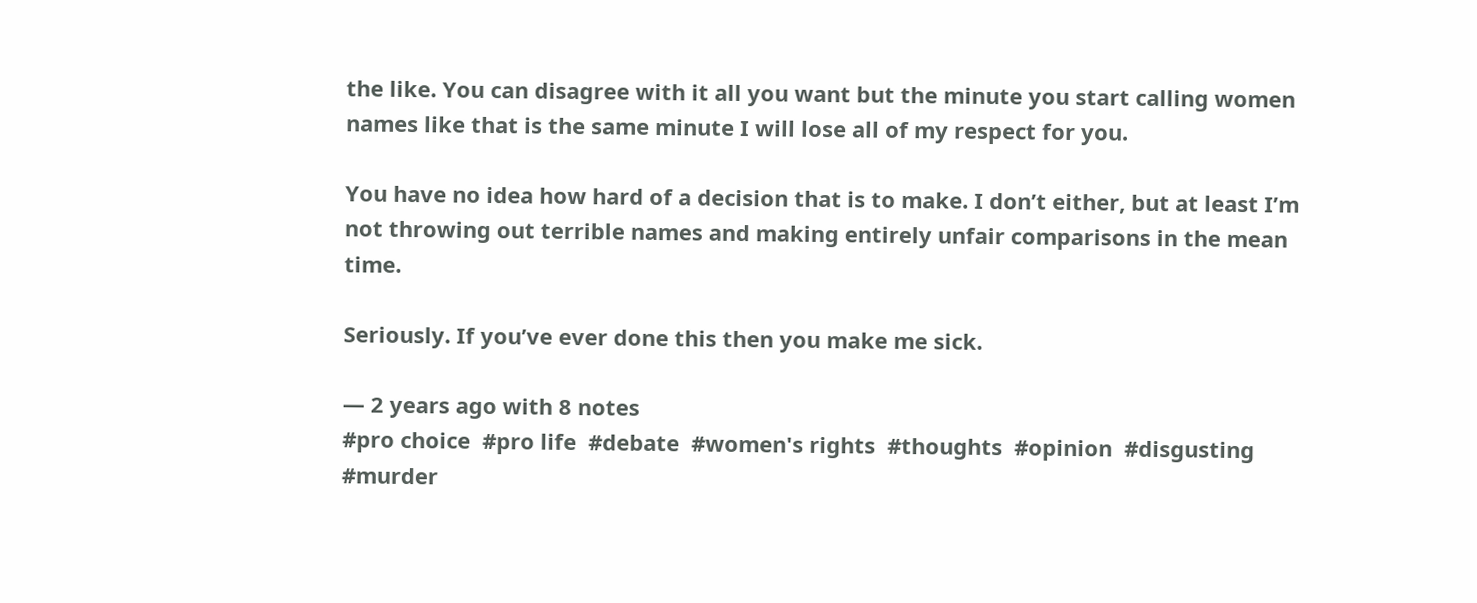the like. You can disagree with it all you want but the minute you start calling women names like that is the same minute I will lose all of my respect for you.

You have no idea how hard of a decision that is to make. I don’t either, but at least I’m not throwing out terrible names and making entirely unfair comparisons in the mean time.

Seriously. If you’ve ever done this then you make me sick.

— 2 years ago with 8 notes
#pro choice  #pro life  #debate  #women's rights  #thoughts  #opinion  #disgusting  #murder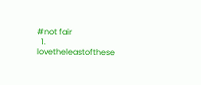#not fair
  1. lovetheleastofthese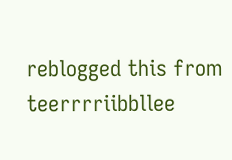reblogged this from teerrrriibbllee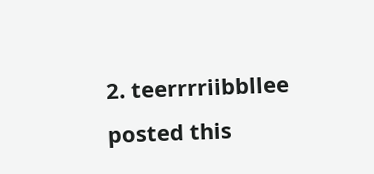2. teerrrriibbllee posted this